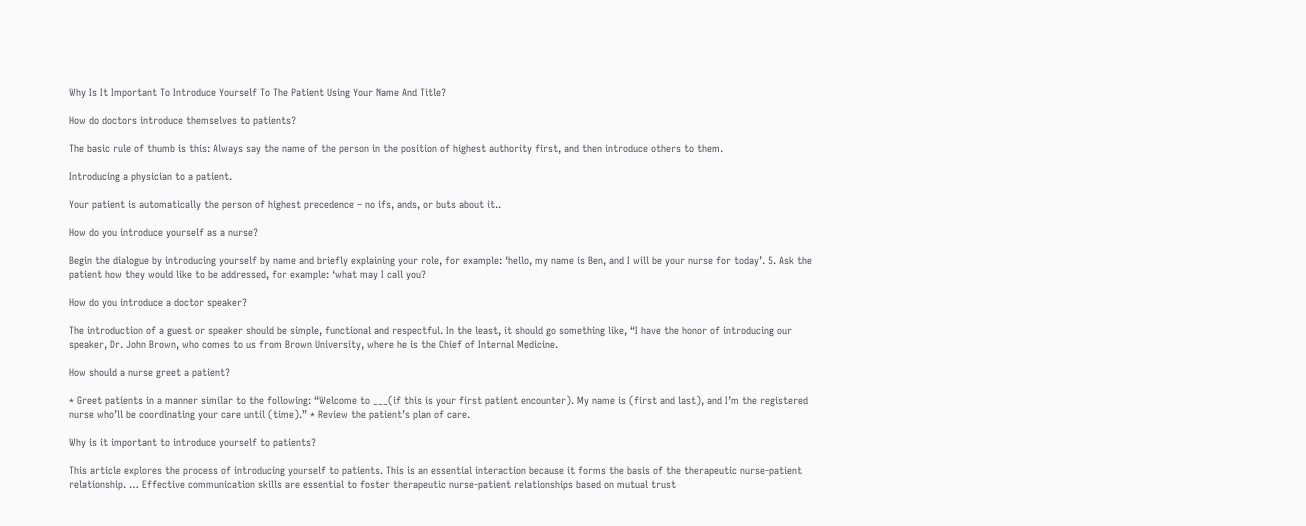Why Is It Important To Introduce Yourself To The Patient Using Your Name And Title?

How do doctors introduce themselves to patients?

The basic rule of thumb is this: Always say the name of the person in the position of highest authority first, and then introduce others to them.

Introducing a physician to a patient.

Your patient is automatically the person of highest precedence – no ifs, ands, or buts about it..

How do you introduce yourself as a nurse?

Begin the dialogue by introducing yourself by name and briefly explaining your role, for example: ‘hello, my name is Ben, and I will be your nurse for today’. 5. Ask the patient how they would like to be addressed, for example: ‘what may I call you?

How do you introduce a doctor speaker?

The introduction of a guest or speaker should be simple, functional and respectful. In the least, it should go something like, “I have the honor of introducing our speaker, Dr. John Brown, who comes to us from Brown University, where he is the Chief of Internal Medicine.

How should a nurse greet a patient?

* Greet patients in a manner similar to the following: “Welcome to ___(if this is your first patient encounter). My name is (first and last), and I’m the registered nurse who’ll be coordinating your care until (time).” * Review the patient’s plan of care.

Why is it important to introduce yourself to patients?

This article explores the process of introducing yourself to patients. This is an essential interaction because it forms the basis of the therapeutic nurse-patient relationship. … Effective communication skills are essential to foster therapeutic nurse-patient relationships based on mutual trust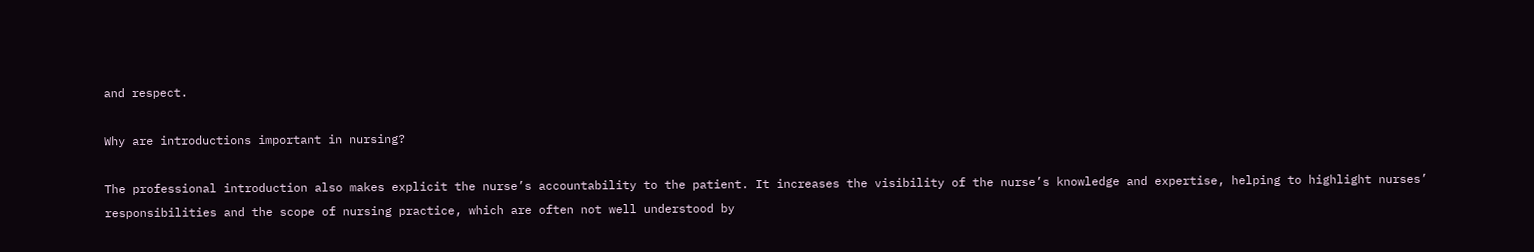and respect.

Why are introductions important in nursing?

The professional introduction also makes explicit the nurse’s accountability to the patient. It increases the visibility of the nurse’s knowledge and expertise, helping to highlight nurses’ responsibilities and the scope of nursing practice, which are often not well understood by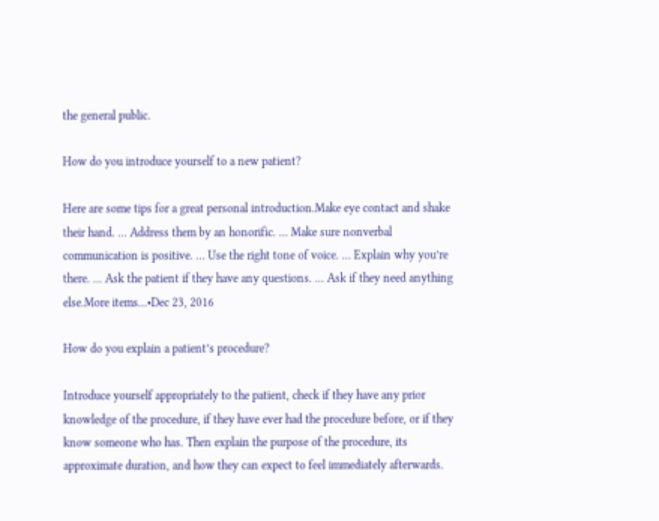the general public.

How do you introduce yourself to a new patient?

Here are some tips for a great personal introduction.Make eye contact and shake their hand. … Address them by an honorific. … Make sure nonverbal communication is positive. … Use the right tone of voice. … Explain why you’re there. … Ask the patient if they have any questions. … Ask if they need anything else.More items…•Dec 23, 2016

How do you explain a patient’s procedure?

Introduce yourself appropriately to the patient, check if they have any prior knowledge of the procedure, if they have ever had the procedure before, or if they know someone who has. Then explain the purpose of the procedure, its approximate duration, and how they can expect to feel immediately afterwards.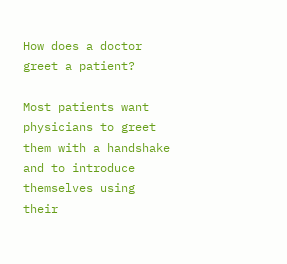How does a doctor greet a patient?

Most patients want physicians to greet them with a handshake and to introduce themselves using their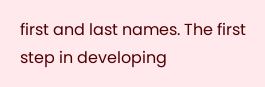first and last names. The first step in developing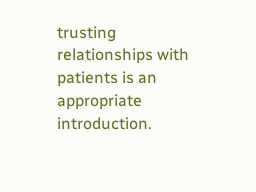trusting relationships with patients is an appropriate introduction.